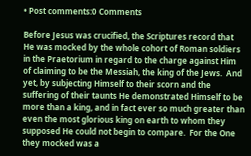• Post comments:0 Comments

Before Jesus was crucified, the Scriptures record that He was mocked by the whole cohort of Roman soldiers in the Praetorium in regard to the charge against Him of claiming to be the Messiah, the king of the Jews.  And yet, by subjecting Himself to their scorn and the suffering of their taunts He demonstrated Himself to be more than a king, and in fact ever so much greater than even the most glorious king on earth to whom they supposed He could not begin to compare.  For the One they mocked was a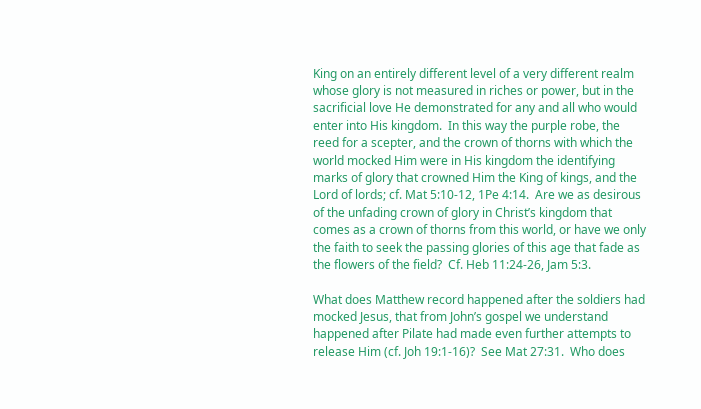King on an entirely different level of a very different realm whose glory is not measured in riches or power, but in the sacrificial love He demonstrated for any and all who would enter into His kingdom.  In this way the purple robe, the reed for a scepter, and the crown of thorns with which the world mocked Him were in His kingdom the identifying marks of glory that crowned Him the King of kings, and the Lord of lords; cf. Mat 5:10-12, 1Pe 4:14.  Are we as desirous of the unfading crown of glory in Christ’s kingdom that comes as a crown of thorns from this world, or have we only the faith to seek the passing glories of this age that fade as the flowers of the field?  Cf. Heb 11:24-26, Jam 5:3.

What does Matthew record happened after the soldiers had mocked Jesus, that from John’s gospel we understand happened after Pilate had made even further attempts to release Him (cf. Joh 19:1-16)?  See Mat 27:31.  Who does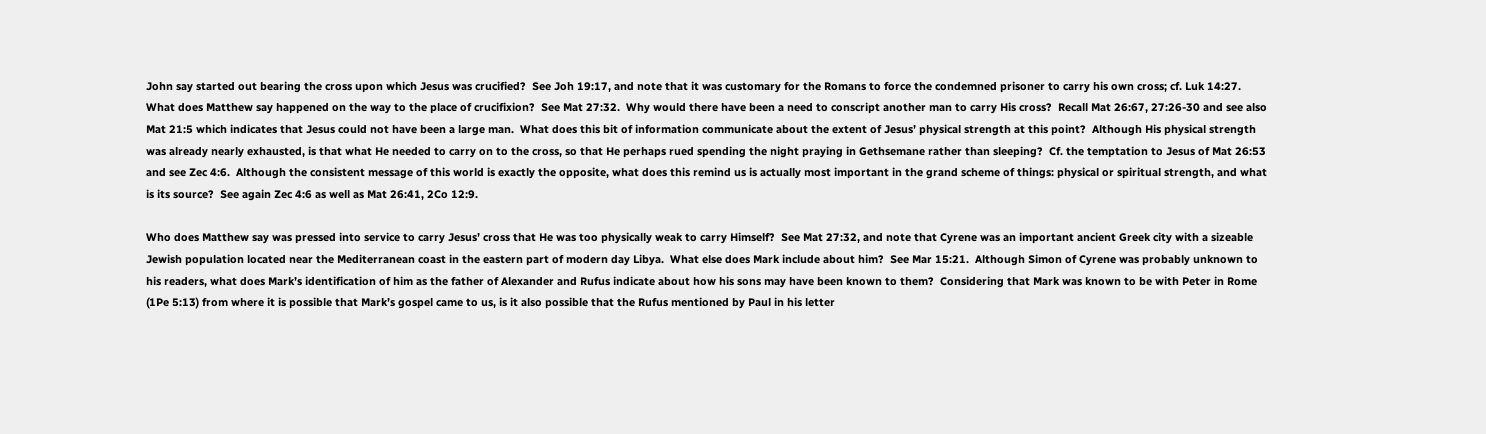John say started out bearing the cross upon which Jesus was crucified?  See Joh 19:17, and note that it was customary for the Romans to force the condemned prisoner to carry his own cross; cf. Luk 14:27.  What does Matthew say happened on the way to the place of crucifixion?  See Mat 27:32.  Why would there have been a need to conscript another man to carry His cross?  Recall Mat 26:67, 27:26-30 and see also Mat 21:5 which indicates that Jesus could not have been a large man.  What does this bit of information communicate about the extent of Jesus’ physical strength at this point?  Although His physical strength was already nearly exhausted, is that what He needed to carry on to the cross, so that He perhaps rued spending the night praying in Gethsemane rather than sleeping?  Cf. the temptation to Jesus of Mat 26:53 and see Zec 4:6.  Although the consistent message of this world is exactly the opposite, what does this remind us is actually most important in the grand scheme of things: physical or spiritual strength, and what is its source?  See again Zec 4:6 as well as Mat 26:41, 2Co 12:9.

Who does Matthew say was pressed into service to carry Jesus’ cross that He was too physically weak to carry Himself?  See Mat 27:32, and note that Cyrene was an important ancient Greek city with a sizeable Jewish population located near the Mediterranean coast in the eastern part of modern day Libya.  What else does Mark include about him?  See Mar 15:21.  Although Simon of Cyrene was probably unknown to his readers, what does Mark’s identification of him as the father of Alexander and Rufus indicate about how his sons may have been known to them?  Considering that Mark was known to be with Peter in Rome (1Pe 5:13) from where it is possible that Mark’s gospel came to us, is it also possible that the Rufus mentioned by Paul in his letter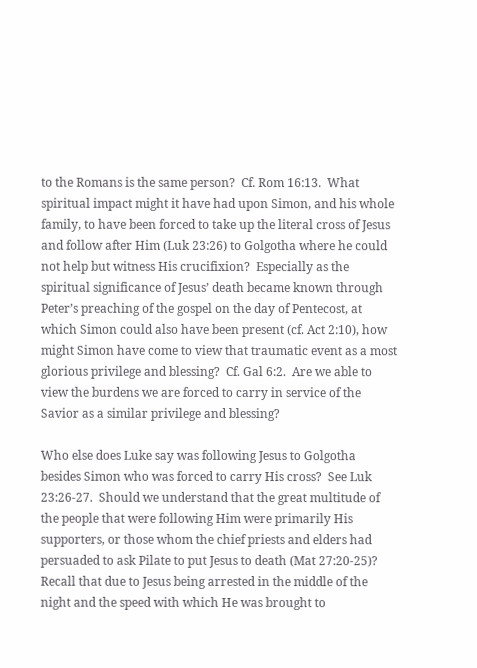to the Romans is the same person?  Cf. Rom 16:13.  What spiritual impact might it have had upon Simon, and his whole family, to have been forced to take up the literal cross of Jesus and follow after Him (Luk 23:26) to Golgotha where he could not help but witness His crucifixion?  Especially as the spiritual significance of Jesus’ death became known through Peter’s preaching of the gospel on the day of Pentecost, at which Simon could also have been present (cf. Act 2:10), how might Simon have come to view that traumatic event as a most glorious privilege and blessing?  Cf. Gal 6:2.  Are we able to view the burdens we are forced to carry in service of the Savior as a similar privilege and blessing?

Who else does Luke say was following Jesus to Golgotha besides Simon who was forced to carry His cross?  See Luk 23:26-27.  Should we understand that the great multitude of the people that were following Him were primarily His supporters, or those whom the chief priests and elders had persuaded to ask Pilate to put Jesus to death (Mat 27:20-25)?  Recall that due to Jesus being arrested in the middle of the night and the speed with which He was brought to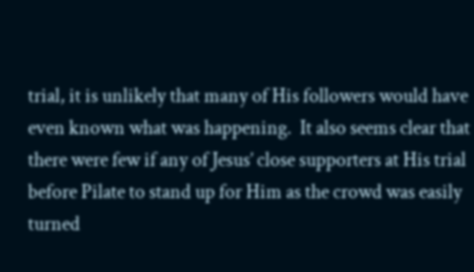trial, it is unlikely that many of His followers would have even known what was happening.  It also seems clear that there were few if any of Jesus’ close supporters at His trial before Pilate to stand up for Him as the crowd was easily turned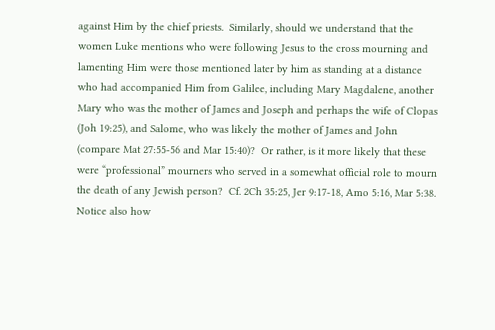against Him by the chief priests.  Similarly, should we understand that the women Luke mentions who were following Jesus to the cross mourning and lamenting Him were those mentioned later by him as standing at a distance who had accompanied Him from Galilee, including Mary Magdalene, another Mary who was the mother of James and Joseph and perhaps the wife of Clopas (Joh 19:25), and Salome, who was likely the mother of James and John (compare Mat 27:55-56 and Mar 15:40)?  Or rather, is it more likely that these were “professional” mourners who served in a somewhat official role to mourn the death of any Jewish person?  Cf. 2Ch 35:25, Jer 9:17-18, Amo 5:16, Mar 5:38.  Notice also how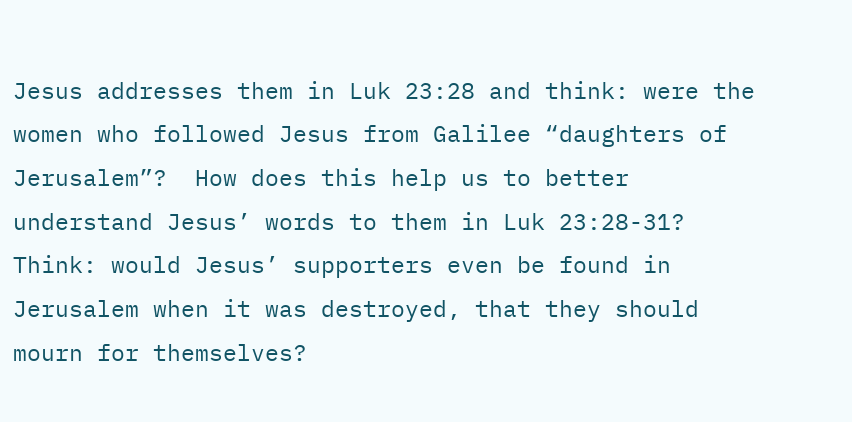Jesus addresses them in Luk 23:28 and think: were the women who followed Jesus from Galilee “daughters of Jerusalem”?  How does this help us to better understand Jesus’ words to them in Luk 23:28-31?  Think: would Jesus’ supporters even be found in Jerusalem when it was destroyed, that they should mourn for themselves?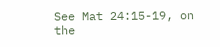See Mat 24:15-19, on the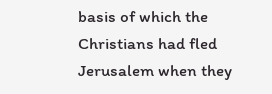basis of which the Christians had fled Jerusalem when they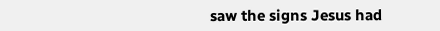saw the signs Jesus had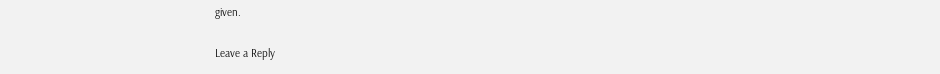given.

Leave a Reply